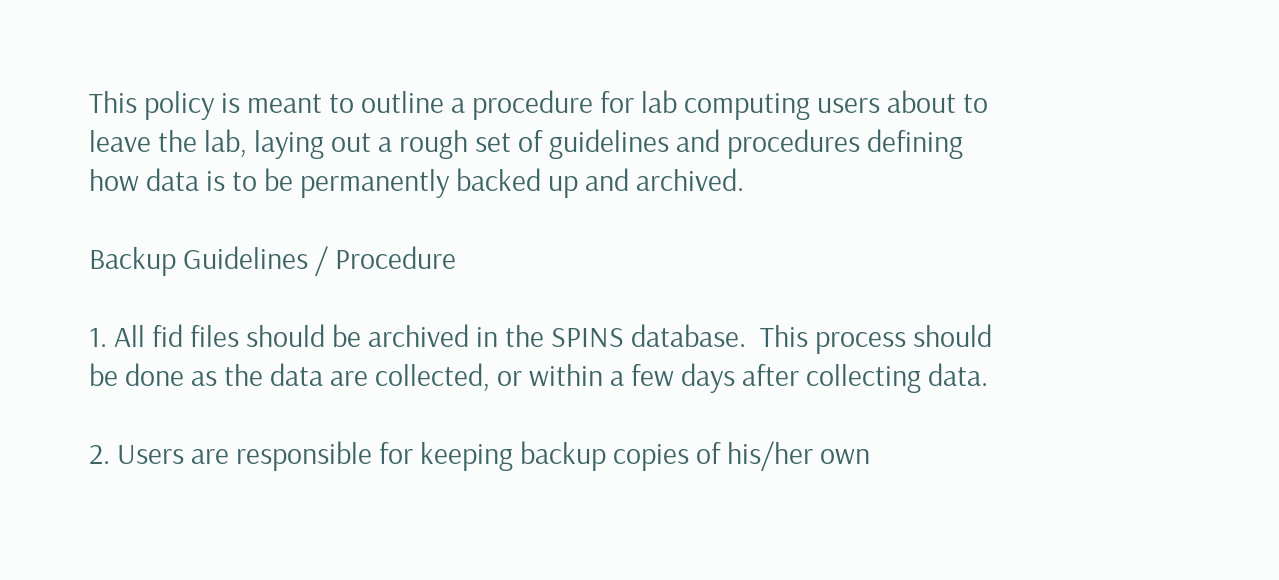This policy is meant to outline a procedure for lab computing users about to leave the lab, laying out a rough set of guidelines and procedures defining how data is to be permanently backed up and archived.

Backup Guidelines / Procedure

1. All fid files should be archived in the SPINS database.  This process should be done as the data are collected, or within a few days after collecting data.

2. Users are responsible for keeping backup copies of his/her own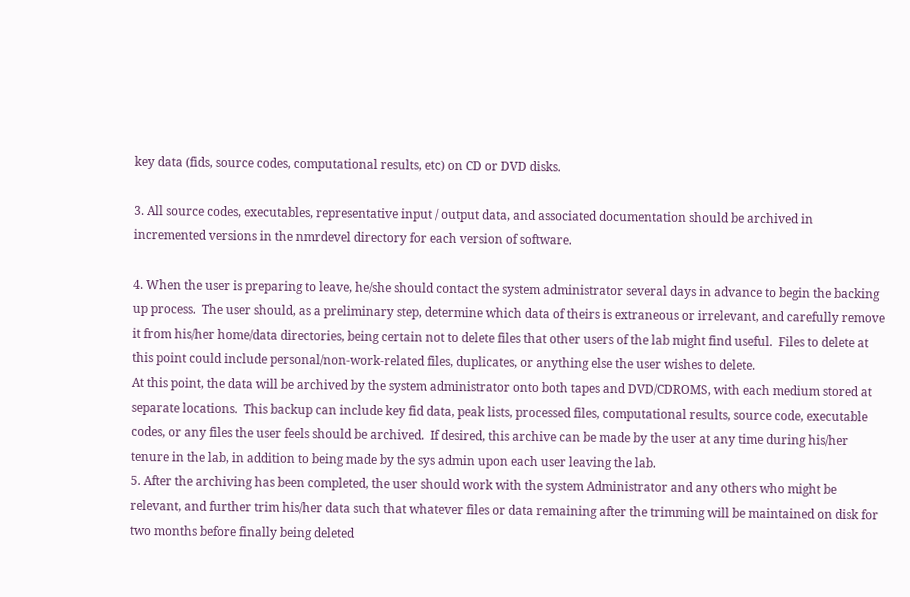key data (fids, source codes, computational results, etc) on CD or DVD disks.

3. All source codes, executables, representative input / output data, and associated documentation should be archived in incremented versions in the nmrdevel directory for each version of software.

4. When the user is preparing to leave, he/she should contact the system administrator several days in advance to begin the backing up process.  The user should, as a preliminary step, determine which data of theirs is extraneous or irrelevant, and carefully remove it from his/her home/data directories, being certain not to delete files that other users of the lab might find useful.  Files to delete at this point could include personal/non-work-related files, duplicates, or anything else the user wishes to delete.
At this point, the data will be archived by the system administrator onto both tapes and DVD/CDROMS, with each medium stored at separate locations.  This backup can include key fid data, peak lists, processed files, computational results, source code, executable codes, or any files the user feels should be archived.  If desired, this archive can be made by the user at any time during his/her tenure in the lab, in addition to being made by the sys admin upon each user leaving the lab.
5. After the archiving has been completed, the user should work with the system Administrator and any others who might be relevant, and further trim his/her data such that whatever files or data remaining after the trimming will be maintained on disk for two months before finally being deleted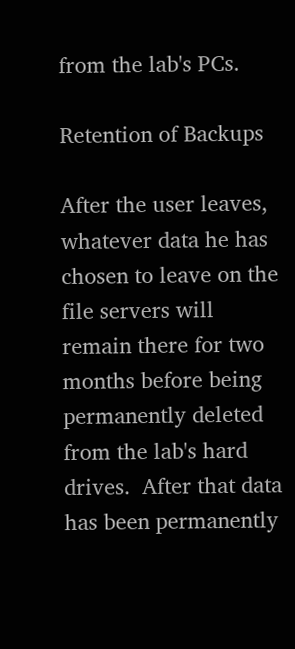from the lab's PCs.

Retention of Backups

After the user leaves, whatever data he has chosen to leave on the file servers will remain there for two months before being permanently deleted from the lab's hard drives.  After that data has been permanently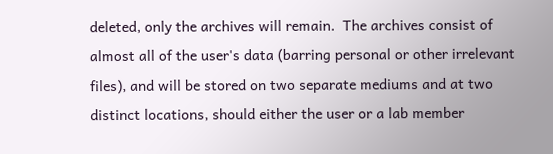deleted, only the archives will remain.  The archives consist of almost all of the user's data (barring personal or other irrelevant files), and will be stored on two separate mediums and at two distinct locations, should either the user or a lab member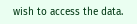wish to access the data.